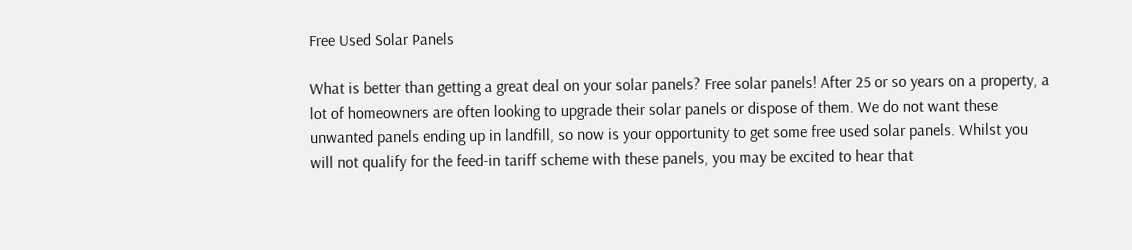Free Used Solar Panels

What is better than getting a great deal on your solar panels? Free solar panels! After 25 or so years on a property, a lot of homeowners are often looking to upgrade their solar panels or dispose of them. We do not want these unwanted panels ending up in landfill, so now is your opportunity to get some free used solar panels. Whilst you will not qualify for the feed-in tariff scheme with these panels, you may be excited to hear that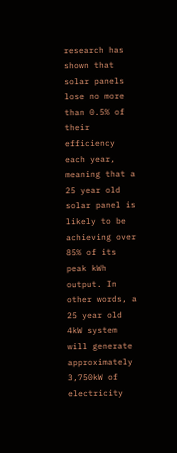research has shown that solar panels lose no more than 0.5% of their efficiency each year, meaning that a 25 year old solar panel is likely to be achieving over 85% of its peak kWh output. In other words, a 25 year old 4kW system will generate approximately 3,750kW of electricity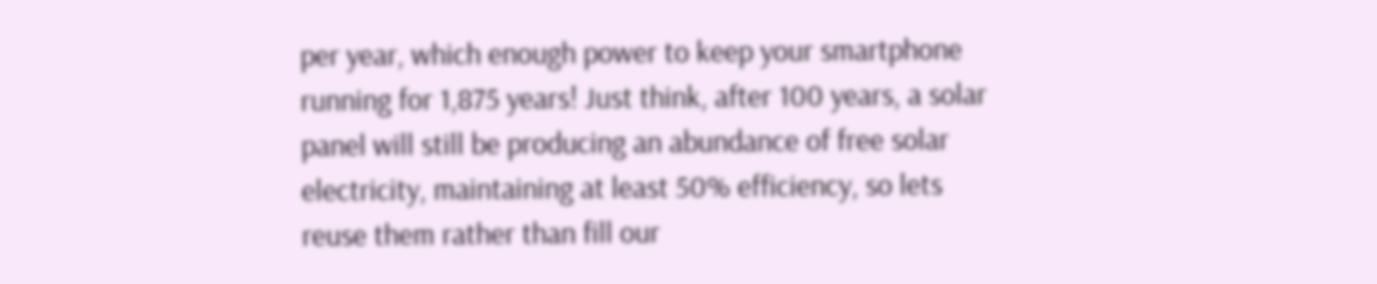per year, which enough power to keep your smartphone running for 1,875 years! Just think, after 100 years, a solar panel will still be producing an abundance of free solar electricity, maintaining at least 50% efficiency, so lets reuse them rather than fill our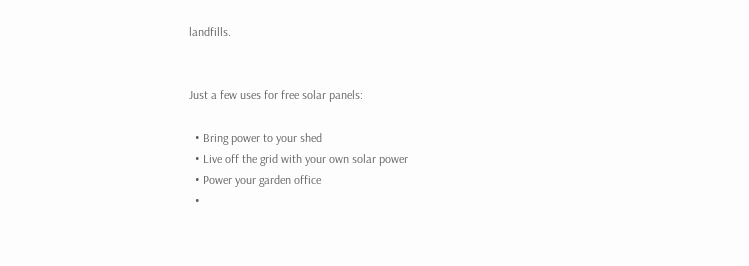landfills.


Just a few uses for free solar panels:

  • Bring power to your shed
  • Live off the grid with your own solar power
  • Power your garden office
  •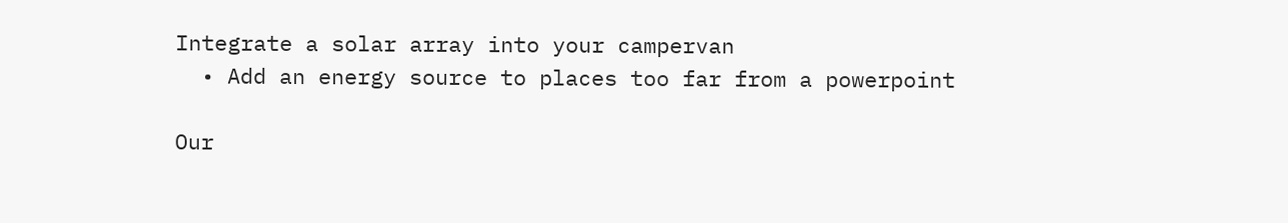Integrate a solar array into your campervan
  • Add an energy source to places too far from a powerpoint

Our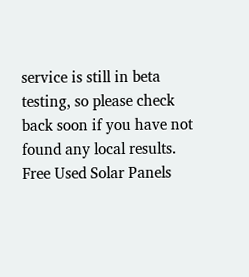service is still in beta testing, so please check back soon if you have not found any local results.
Free Used Solar Panels